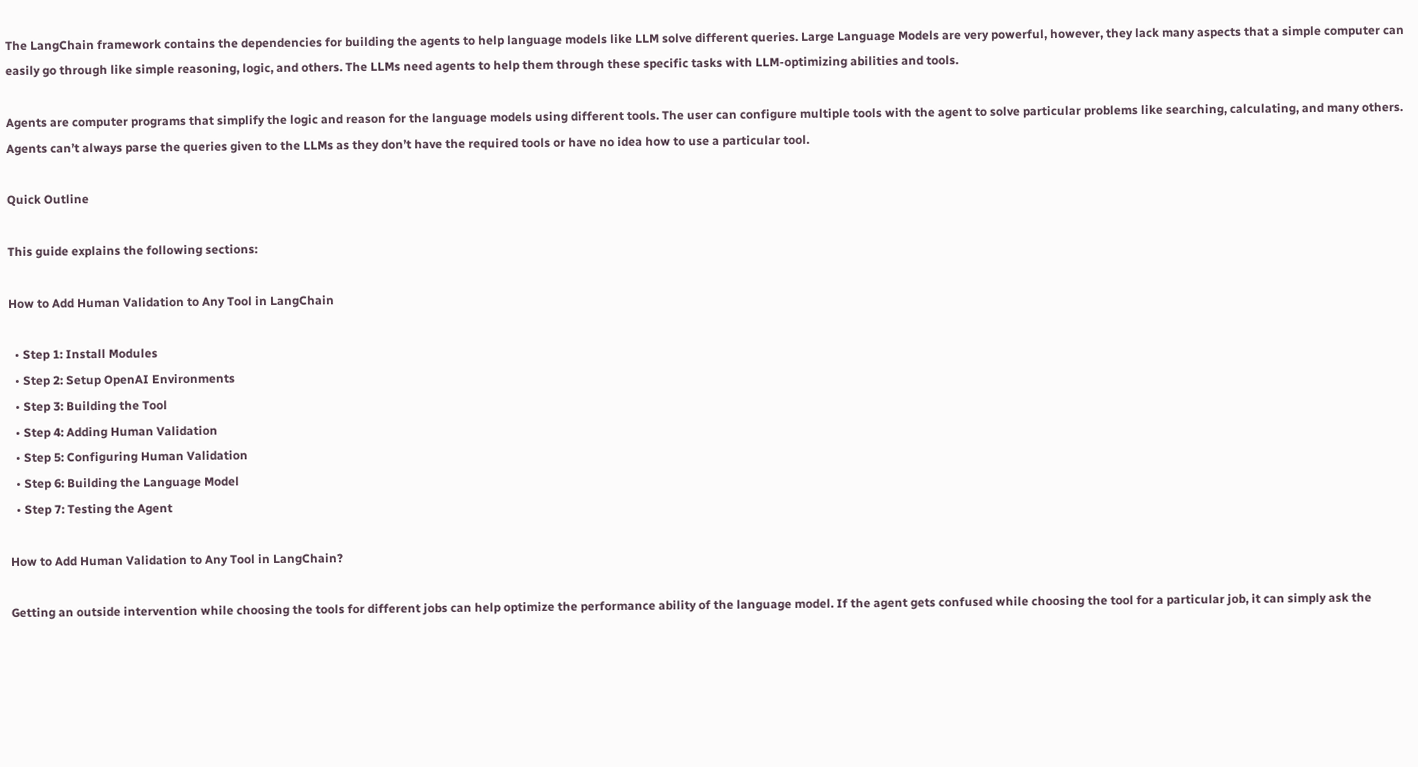The LangChain framework contains the dependencies for building the agents to help language models like LLM solve different queries. Large Language Models are very powerful, however, they lack many aspects that a simple computer can easily go through like simple reasoning, logic, and others. The LLMs need agents to help them through these specific tasks with LLM-optimizing abilities and tools.

Agents are computer programs that simplify the logic and reason for the language models using different tools. The user can configure multiple tools with the agent to solve particular problems like searching, calculating, and many others. Agents can’t always parse the queries given to the LLMs as they don’t have the required tools or have no idea how to use a particular tool.

Quick Outline

This guide explains the following sections:

How to Add Human Validation to Any Tool in LangChain

  • Step 1: Install Modules
  • Step 2: Setup OpenAI Environments
  • Step 3: Building the Tool
  • Step 4: Adding Human Validation
  • Step 5: Configuring Human Validation
  • Step 6: Building the Language Model
  • Step 7: Testing the Agent

How to Add Human Validation to Any Tool in LangChain?

Getting an outside intervention while choosing the tools for different jobs can help optimize the performance ability of the language model. If the agent gets confused while choosing the tool for a particular job, it can simply ask the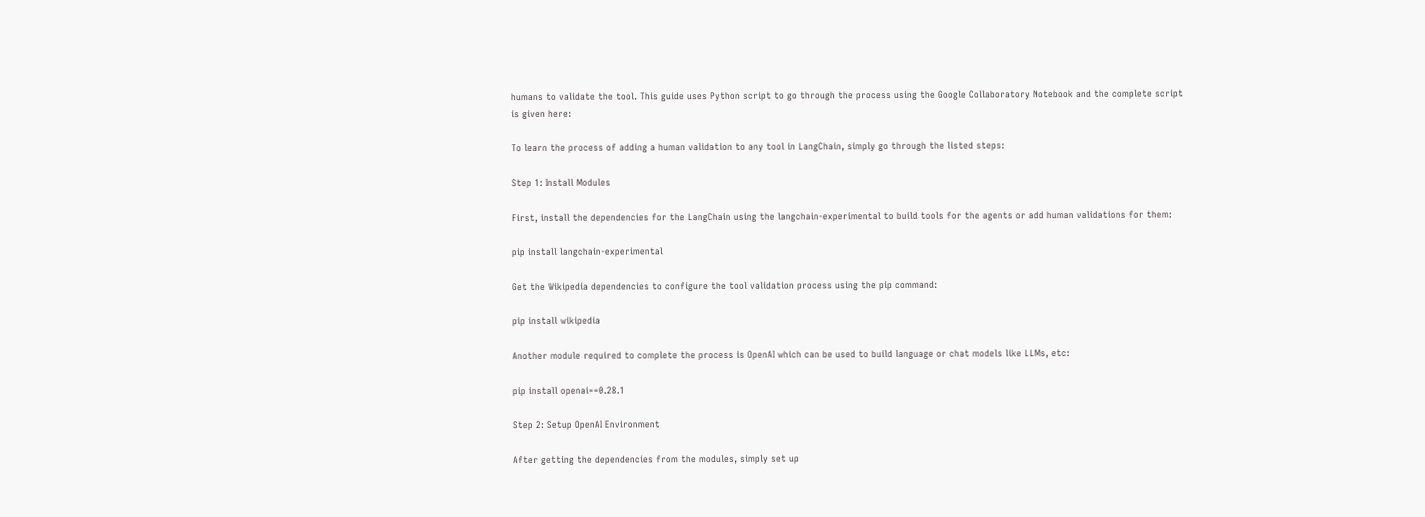humans to validate the tool. This guide uses Python script to go through the process using the Google Collaboratory Notebook and the complete script is given here:

To learn the process of adding a human validation to any tool in LangChain, simply go through the listed steps:

Step 1: Install Modules

First, install the dependencies for the LangChain using the langchain-experimental to build tools for the agents or add human validations for them:

pip install langchain-experimental

Get the Wikipedia dependencies to configure the tool validation process using the pip command:

pip install wikipedia

Another module required to complete the process is OpenAI which can be used to build language or chat models like LLMs, etc:

pip install openai==0.28.1

Step 2: Setup OpenAI Environment

After getting the dependencies from the modules, simply set up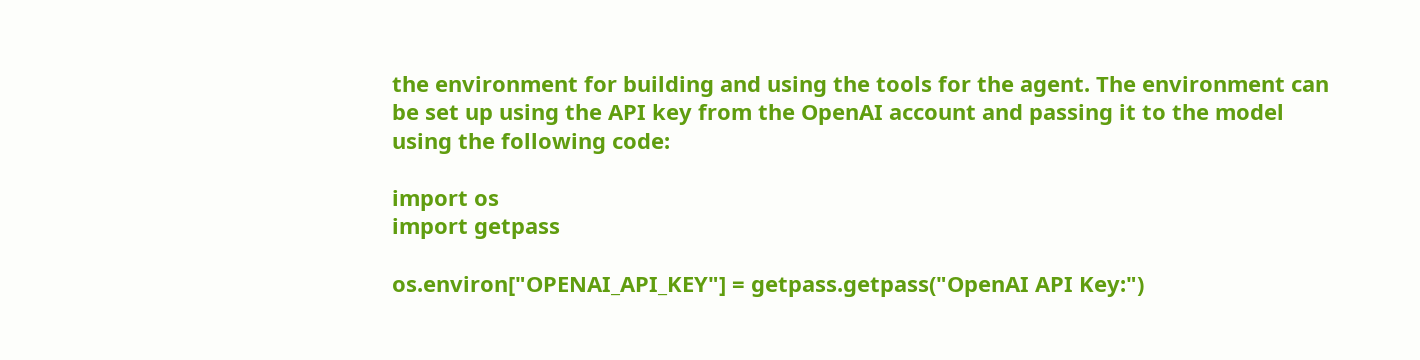the environment for building and using the tools for the agent. The environment can be set up using the API key from the OpenAI account and passing it to the model using the following code:

import os
import getpass

os.environ["OPENAI_API_KEY"] = getpass.getpass("OpenAI API Key:")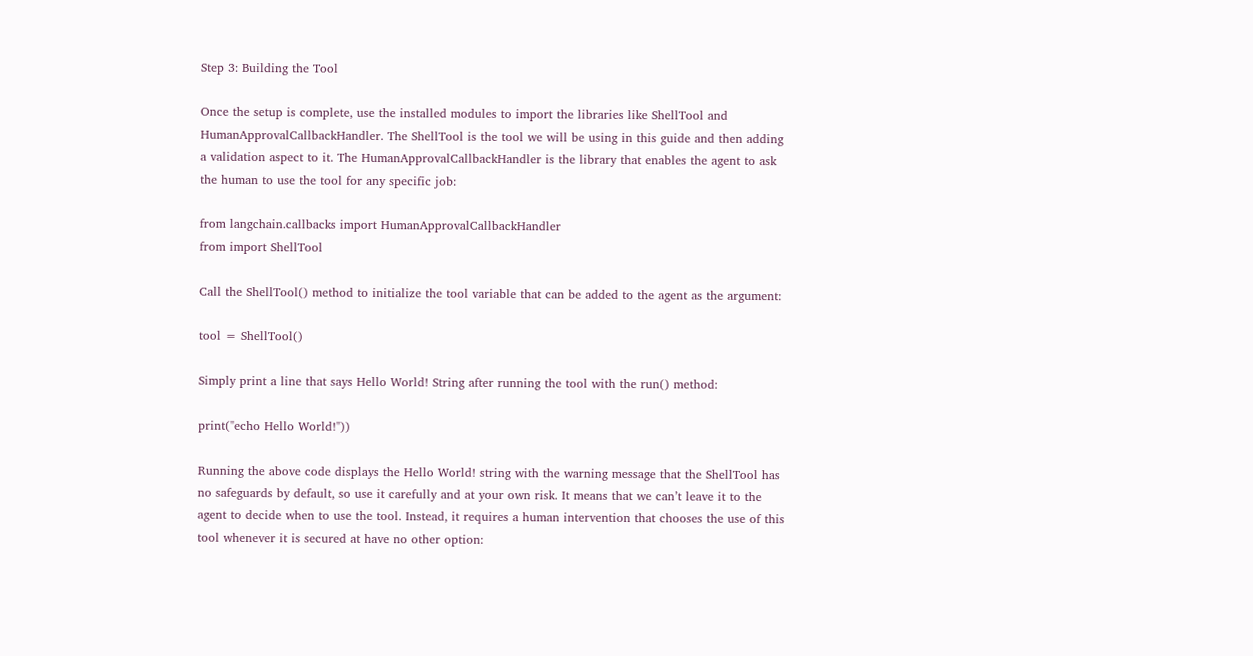Step 3: Building the Tool

Once the setup is complete, use the installed modules to import the libraries like ShellTool and HumanApprovalCallbackHandler. The ShellTool is the tool we will be using in this guide and then adding a validation aspect to it. The HumanApprovalCallbackHandler is the library that enables the agent to ask the human to use the tool for any specific job:

from langchain.callbacks import HumanApprovalCallbackHandler
from import ShellTool

Call the ShellTool() method to initialize the tool variable that can be added to the agent as the argument:

tool = ShellTool()

Simply print a line that says Hello World! String after running the tool with the run() method:

print("echo Hello World!"))

Running the above code displays the Hello World! string with the warning message that the ShellTool has no safeguards by default, so use it carefully and at your own risk. It means that we can’t leave it to the agent to decide when to use the tool. Instead, it requires a human intervention that chooses the use of this tool whenever it is secured at have no other option: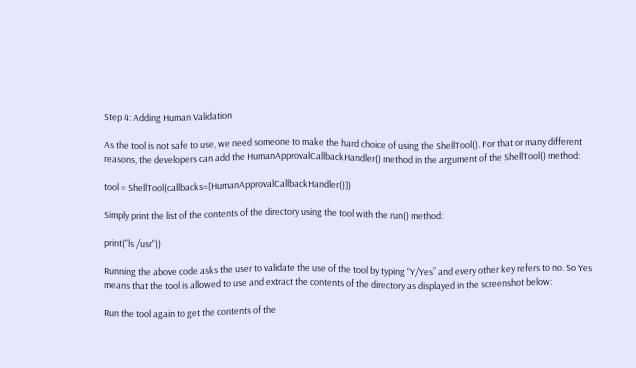Step 4: Adding Human Validation

As the tool is not safe to use, we need someone to make the hard choice of using the ShellTool(). For that or many different reasons, the developers can add the HumanApprovalCallbackHandler() method in the argument of the ShellTool() method:

tool = ShellTool(callbacks=[HumanApprovalCallbackHandler()])

Simply print the list of the contents of the directory using the tool with the run() method:

print("ls /usr"))

Running the above code asks the user to validate the use of the tool by typing “Y/Yes” and every other key refers to no. So Yes means that the tool is allowed to use and extract the contents of the directory as displayed in the screenshot below:

Run the tool again to get the contents of the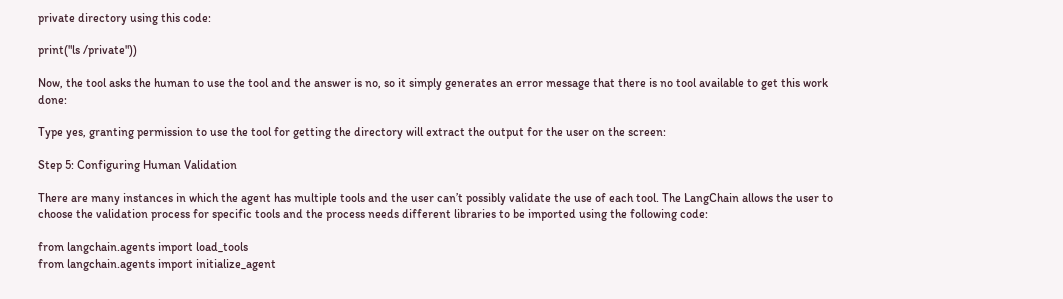private directory using this code:

print("ls /private"))

Now, the tool asks the human to use the tool and the answer is no, so it simply generates an error message that there is no tool available to get this work done:

Type yes, granting permission to use the tool for getting the directory will extract the output for the user on the screen:

Step 5: Configuring Human Validation

There are many instances in which the agent has multiple tools and the user can’t possibly validate the use of each tool. The LangChain allows the user to choose the validation process for specific tools and the process needs different libraries to be imported using the following code:

from langchain.agents import load_tools
from langchain.agents import initialize_agent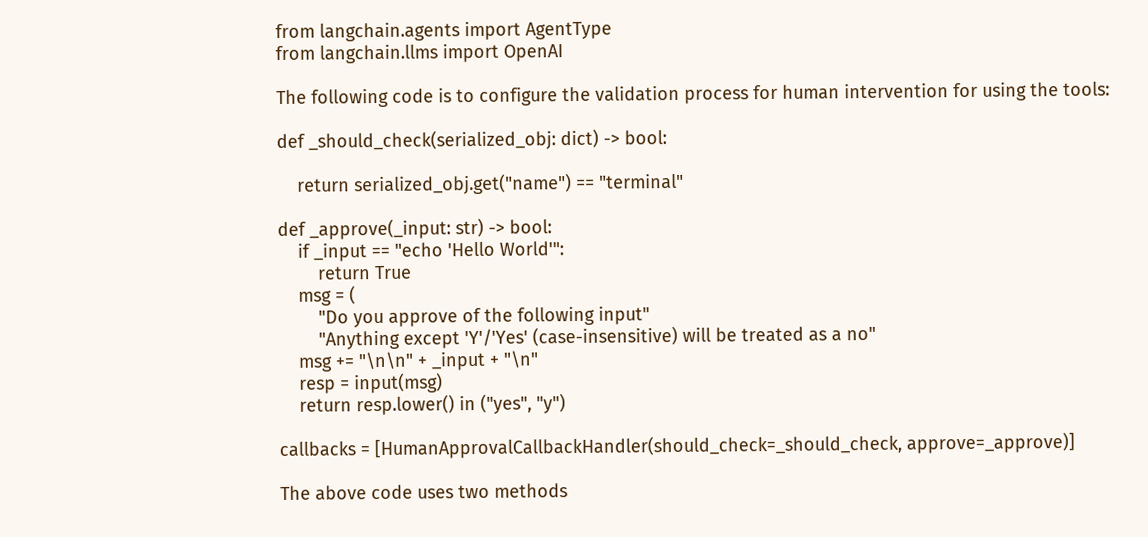from langchain.agents import AgentType
from langchain.llms import OpenAI

The following code is to configure the validation process for human intervention for using the tools:

def _should_check(serialized_obj: dict) -> bool:

    return serialized_obj.get("name") == "terminal"

def _approve(_input: str) -> bool:
    if _input == "echo 'Hello World'":
        return True
    msg = (
        "Do you approve of the following input"
        "Anything except 'Y'/'Yes' (case-insensitive) will be treated as a no"
    msg += "\n\n" + _input + "\n"
    resp = input(msg)
    return resp.lower() in ("yes", "y")

callbacks = [HumanApprovalCallbackHandler(should_check=_should_check, approve=_approve)]

The above code uses two methods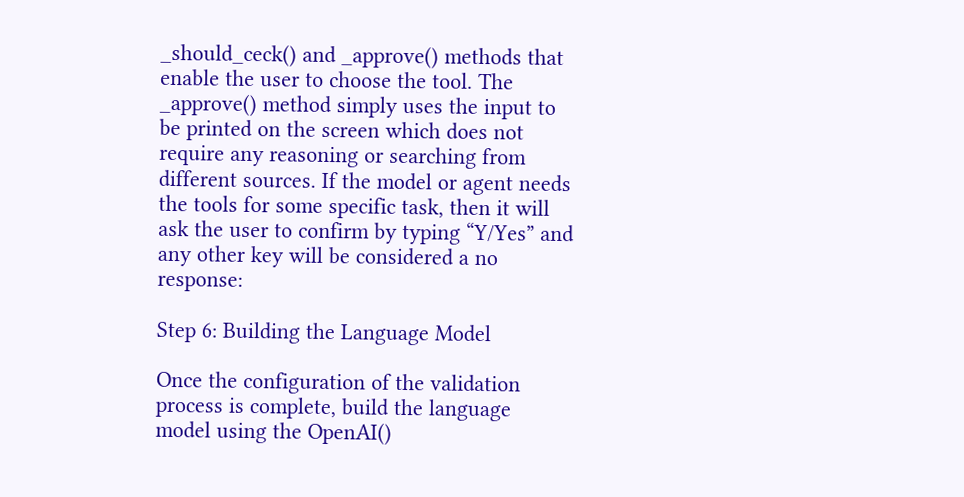_should_ceck() and _approve() methods that enable the user to choose the tool. The _approve() method simply uses the input to be printed on the screen which does not require any reasoning or searching from different sources. If the model or agent needs the tools for some specific task, then it will ask the user to confirm by typing “Y/Yes” and any other key will be considered a no response:

Step 6: Building the Language Model

Once the configuration of the validation process is complete, build the language model using the OpenAI()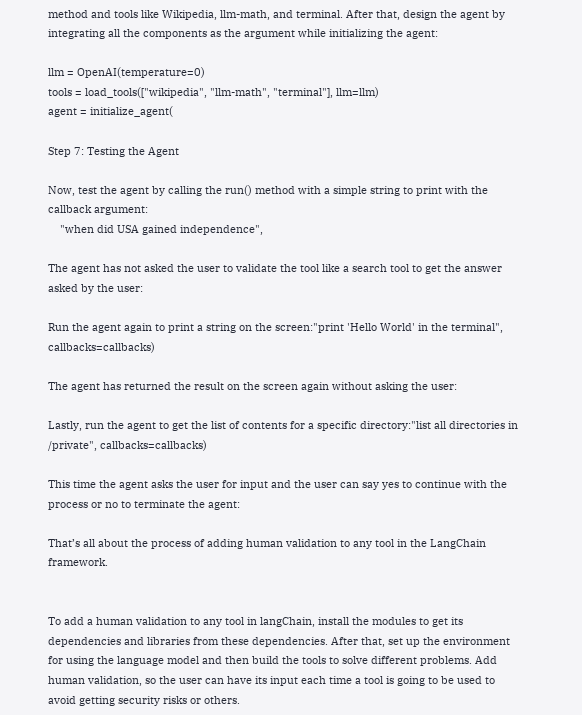method and tools like Wikipedia, llm-math, and terminal. After that, design the agent by integrating all the components as the argument while initializing the agent:

llm = OpenAI(temperature=0)
tools = load_tools(["wikipedia", "llm-math", "terminal"], llm=llm)
agent = initialize_agent(

Step 7: Testing the Agent

Now, test the agent by calling the run() method with a simple string to print with the callback argument:
    "when did USA gained independence",

The agent has not asked the user to validate the tool like a search tool to get the answer asked by the user:

Run the agent again to print a string on the screen:"print 'Hello World' in the terminal", callbacks=callbacks)

The agent has returned the result on the screen again without asking the user:

Lastly, run the agent to get the list of contents for a specific directory:"list all directories in /private", callbacks=callbacks)

This time the agent asks the user for input and the user can say yes to continue with the process or no to terminate the agent:

That’s all about the process of adding human validation to any tool in the LangChain framework.


To add a human validation to any tool in langChain, install the modules to get its dependencies and libraries from these dependencies. After that, set up the environment for using the language model and then build the tools to solve different problems. Add human validation, so the user can have its input each time a tool is going to be used to avoid getting security risks or others.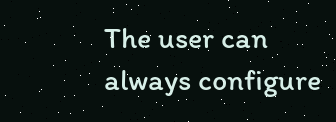The user can always configure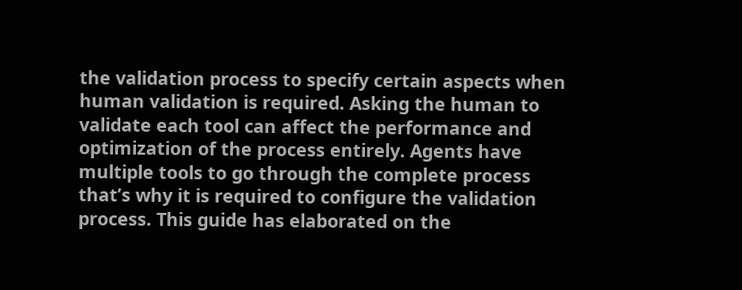the validation process to specify certain aspects when human validation is required. Asking the human to validate each tool can affect the performance and optimization of the process entirely. Agents have multiple tools to go through the complete process that’s why it is required to configure the validation process. This guide has elaborated on the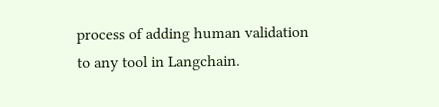process of adding human validation to any tool in Langchain.